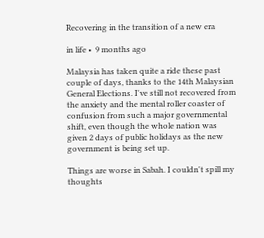Recovering in the transition of a new era

in life •  9 months ago

Malaysia has taken quite a ride these past couple of days, thanks to the 14th Malaysian General Elections. I've still not recovered from the anxiety and the mental roller coaster of confusion from such a major governmental shift, even though the whole nation was given 2 days of public holidays as the new government is being set up.

Things are worse in Sabah. I couldn't spill my thoughts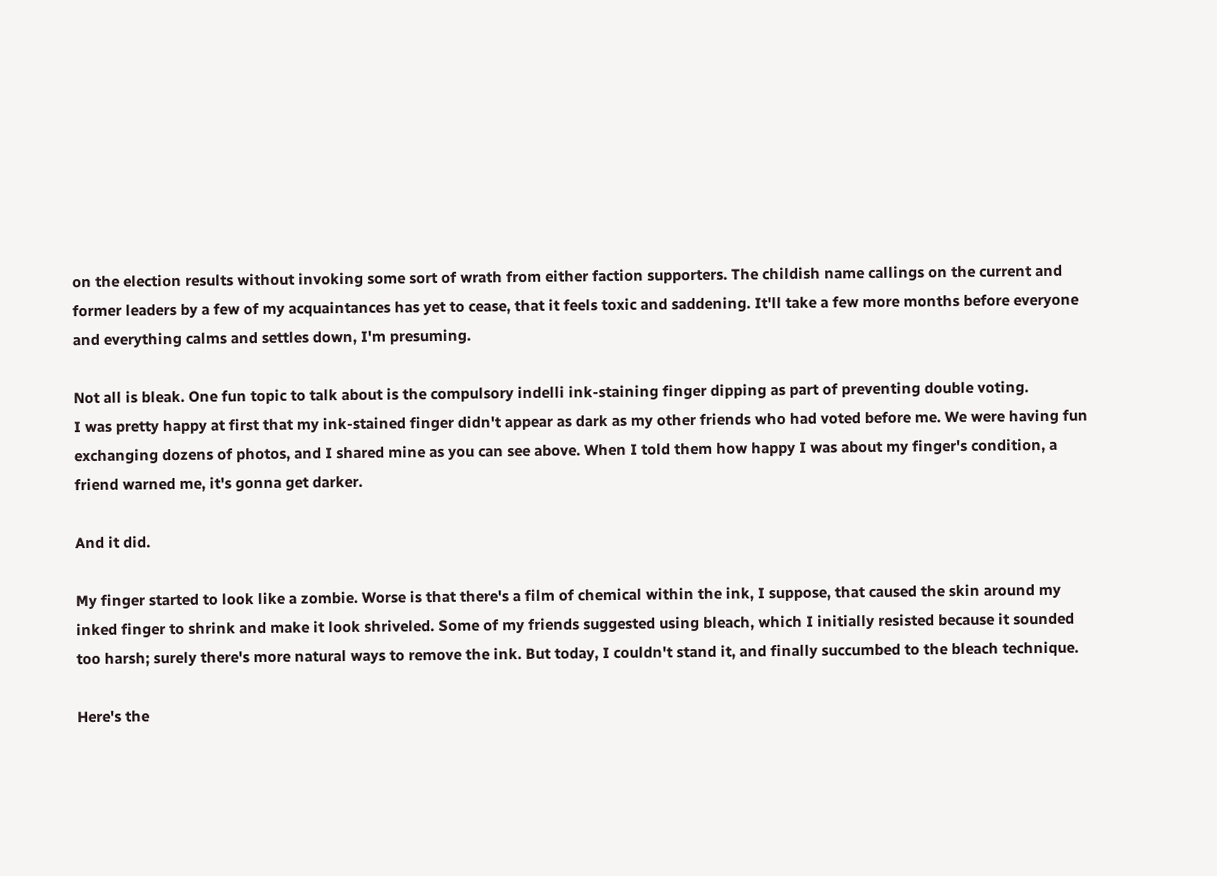on the election results without invoking some sort of wrath from either faction supporters. The childish name callings on the current and former leaders by a few of my acquaintances has yet to cease, that it feels toxic and saddening. It'll take a few more months before everyone and everything calms and settles down, I'm presuming.

Not all is bleak. One fun topic to talk about is the compulsory indelli ink-staining finger dipping as part of preventing double voting.
I was pretty happy at first that my ink-stained finger didn't appear as dark as my other friends who had voted before me. We were having fun exchanging dozens of photos, and I shared mine as you can see above. When I told them how happy I was about my finger's condition, a friend warned me, it's gonna get darker.

And it did.

My finger started to look like a zombie. Worse is that there's a film of chemical within the ink, I suppose, that caused the skin around my inked finger to shrink and make it look shriveled. Some of my friends suggested using bleach, which I initially resisted because it sounded too harsh; surely there's more natural ways to remove the ink. But today, I couldn't stand it, and finally succumbed to the bleach technique.

Here's the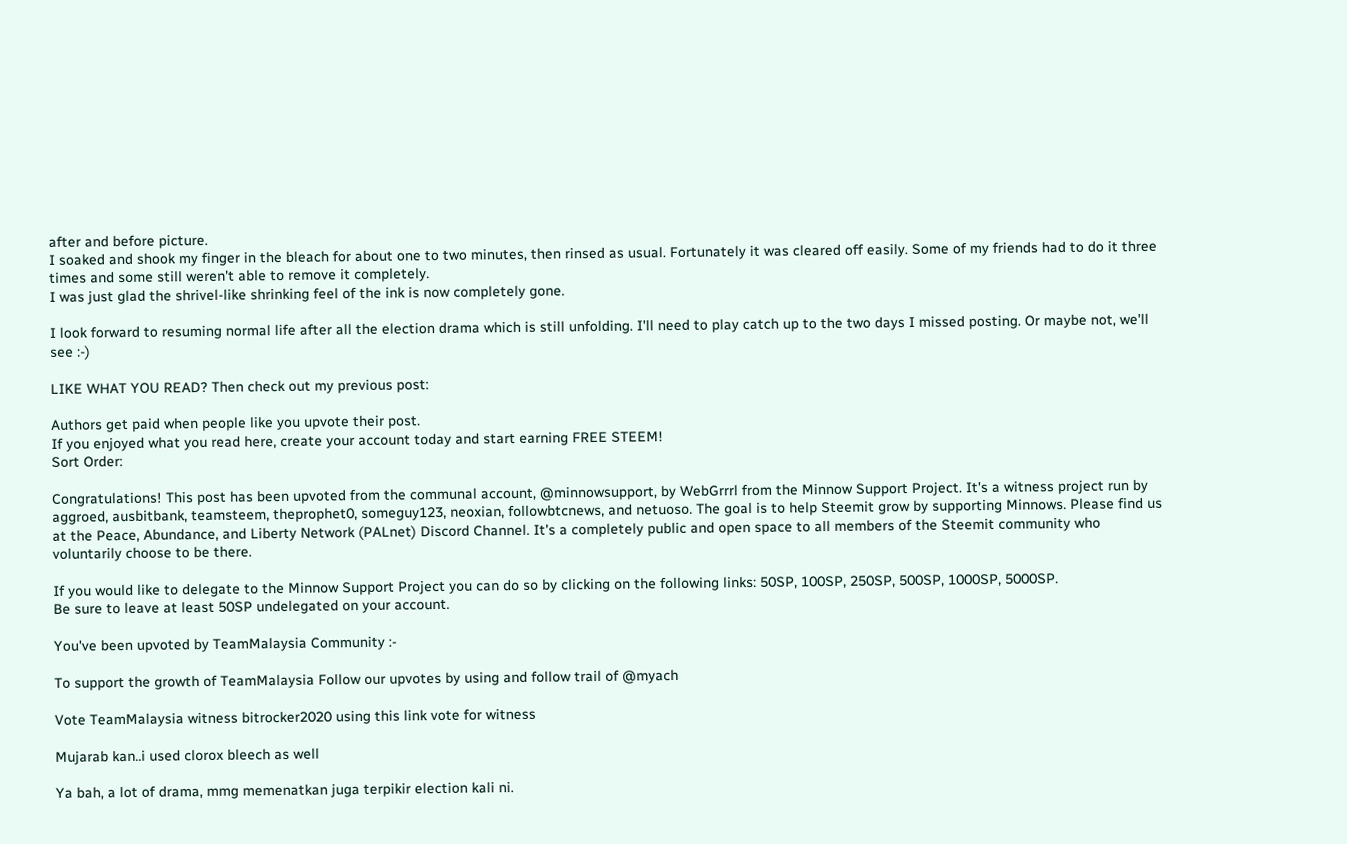after and before picture.
I soaked and shook my finger in the bleach for about one to two minutes, then rinsed as usual. Fortunately it was cleared off easily. Some of my friends had to do it three times and some still weren't able to remove it completely.
I was just glad the shrivel-like shrinking feel of the ink is now completely gone.

I look forward to resuming normal life after all the election drama which is still unfolding. I'll need to play catch up to the two days I missed posting. Or maybe not, we'll see :-)

LIKE WHAT YOU READ? Then check out my previous post:

Authors get paid when people like you upvote their post.
If you enjoyed what you read here, create your account today and start earning FREE STEEM!
Sort Order:

Congratulations! This post has been upvoted from the communal account, @minnowsupport, by WebGrrrl from the Minnow Support Project. It's a witness project run by aggroed, ausbitbank, teamsteem, theprophet0, someguy123, neoxian, followbtcnews, and netuoso. The goal is to help Steemit grow by supporting Minnows. Please find us at the Peace, Abundance, and Liberty Network (PALnet) Discord Channel. It's a completely public and open space to all members of the Steemit community who voluntarily choose to be there.

If you would like to delegate to the Minnow Support Project you can do so by clicking on the following links: 50SP, 100SP, 250SP, 500SP, 1000SP, 5000SP.
Be sure to leave at least 50SP undelegated on your account.

You've been upvoted by TeamMalaysia Community :-

To support the growth of TeamMalaysia Follow our upvotes by using and follow trail of @myach

Vote TeamMalaysia witness bitrocker2020 using this link vote for witness

Mujarab kan..i used clorox bleech as well

Ya bah, a lot of drama, mmg memenatkan juga terpikir election kali ni.